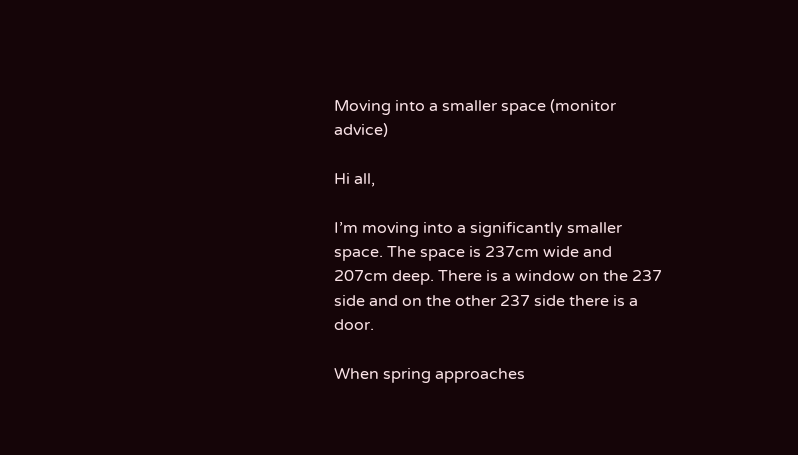Moving into a smaller space (monitor advice)

Hi all,

I’m moving into a significantly smaller space. The space is 237cm wide and 207cm deep. There is a window on the 237 side and on the other 237 side there is a door.

When spring approaches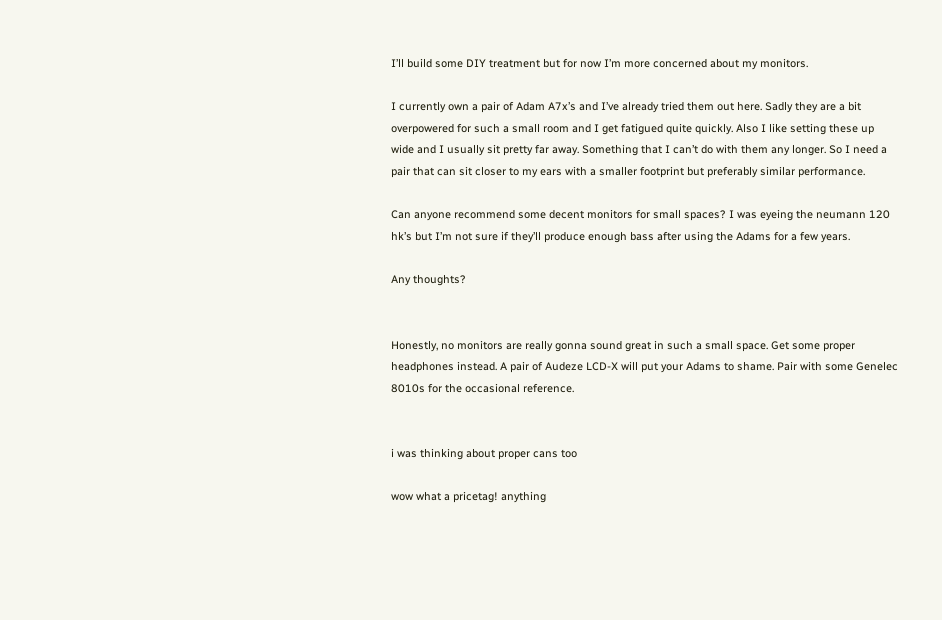I’ll build some DIY treatment but for now I’m more concerned about my monitors.

I currently own a pair of Adam A7x’s and I’ve already tried them out here. Sadly they are a bit overpowered for such a small room and I get fatigued quite quickly. Also I like setting these up wide and I usually sit pretty far away. Something that I can’t do with them any longer. So I need a pair that can sit closer to my ears with a smaller footprint but preferably similar performance.

Can anyone recommend some decent monitors for small spaces? I was eyeing the neumann 120 hk’s but I’m not sure if they’ll produce enough bass after using the Adams for a few years.

Any thoughts?


Honestly, no monitors are really gonna sound great in such a small space. Get some proper headphones instead. A pair of Audeze LCD-X will put your Adams to shame. Pair with some Genelec 8010s for the occasional reference.


i was thinking about proper cans too

wow what a pricetag! anything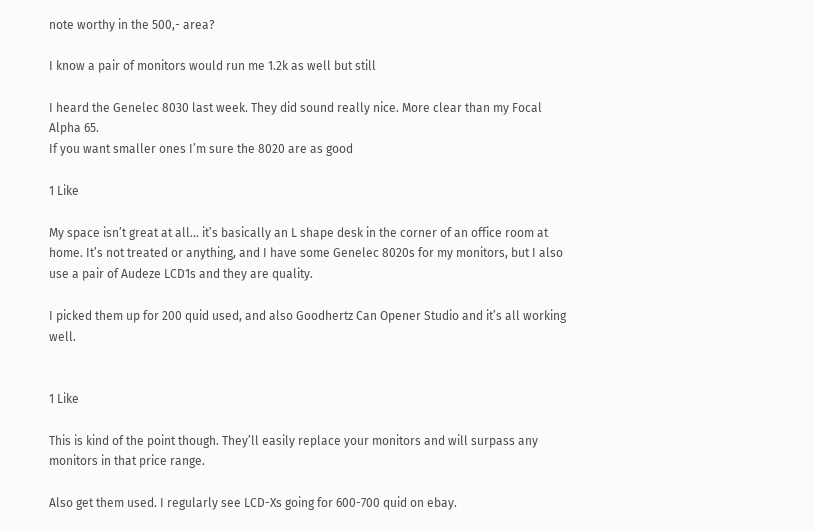note worthy in the 500,- area?

I know a pair of monitors would run me 1.2k as well but still

I heard the Genelec 8030 last week. They did sound really nice. More clear than my Focal Alpha 65.
If you want smaller ones I’m sure the 8020 are as good

1 Like

My space isn’t great at all… it’s basically an L shape desk in the corner of an office room at home. It’s not treated or anything, and I have some Genelec 8020s for my monitors, but I also use a pair of Audeze LCD1s and they are quality.

I picked them up for 200 quid used, and also Goodhertz Can Opener Studio and it’s all working well.


1 Like

This is kind of the point though. They’ll easily replace your monitors and will surpass any monitors in that price range.

Also get them used. I regularly see LCD-Xs going for 600-700 quid on ebay.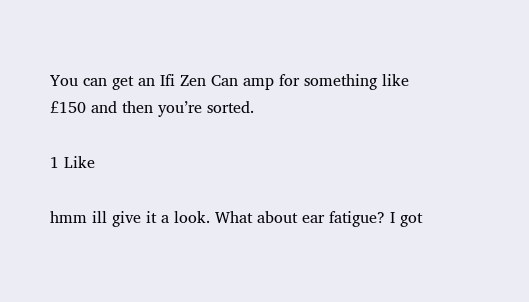You can get an Ifi Zen Can amp for something like £150 and then you’re sorted.

1 Like

hmm ill give it a look. What about ear fatigue? I got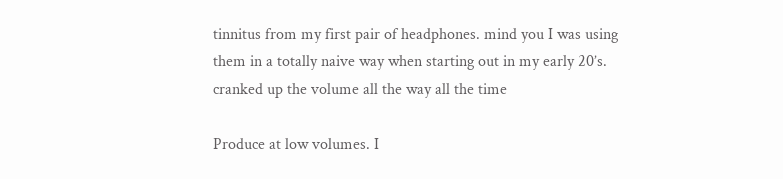tinnitus from my first pair of headphones. mind you I was using them in a totally naive way when starting out in my early 20’s. cranked up the volume all the way all the time

Produce at low volumes. I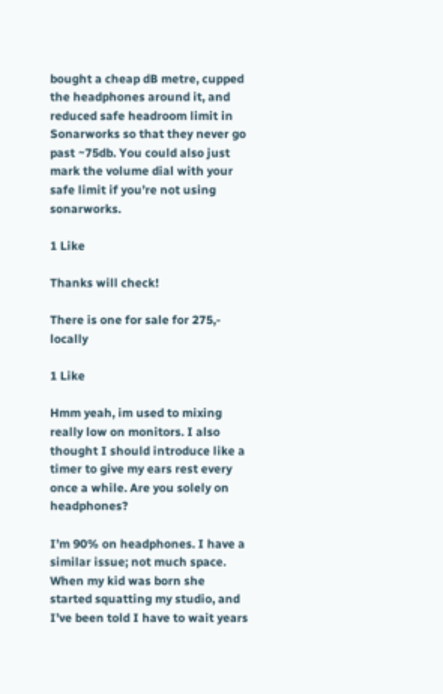bought a cheap dB metre, cupped the headphones around it, and reduced safe headroom limit in Sonarworks so that they never go past ~75db. You could also just mark the volume dial with your safe limit if you’re not using sonarworks.

1 Like

Thanks will check!

There is one for sale for 275,- locally

1 Like

Hmm yeah, im used to mixing really low on monitors. I also thought I should introduce like a timer to give my ears rest every once a while. Are you solely on headphones?

I’m 90% on headphones. I have a similar issue; not much space. When my kid was born she started squatting my studio, and I’ve been told I have to wait years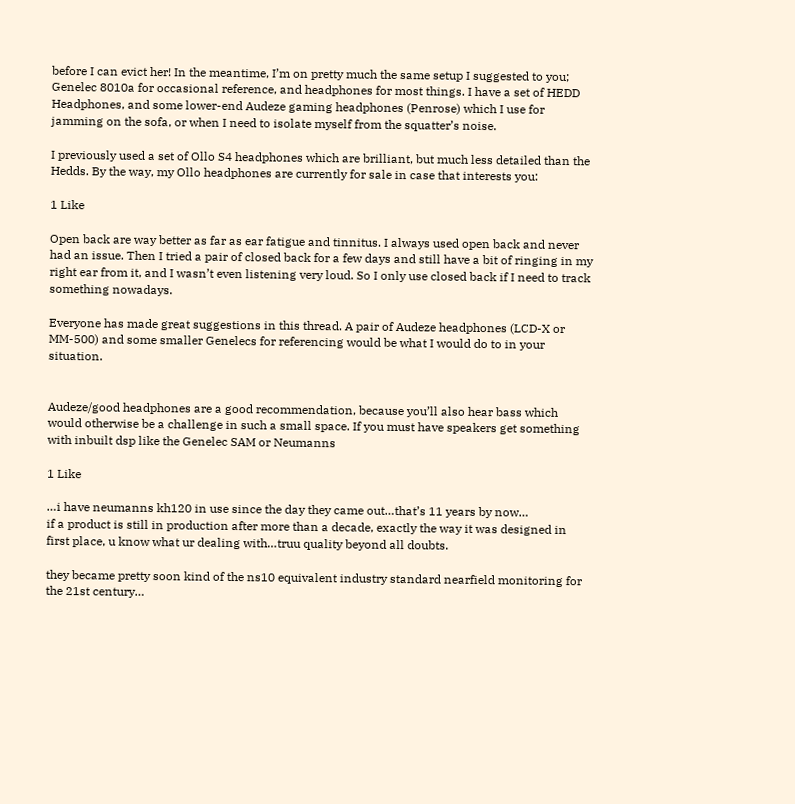before I can evict her! In the meantime, I’m on pretty much the same setup I suggested to you; Genelec 8010a for occasional reference, and headphones for most things. I have a set of HEDD Headphones, and some lower-end Audeze gaming headphones (Penrose) which I use for jamming on the sofa, or when I need to isolate myself from the squatter’s noise.

I previously used a set of Ollo S4 headphones which are brilliant, but much less detailed than the Hedds. By the way, my Ollo headphones are currently for sale in case that interests you:

1 Like

Open back are way better as far as ear fatigue and tinnitus. I always used open back and never had an issue. Then I tried a pair of closed back for a few days and still have a bit of ringing in my right ear from it, and I wasn’t even listening very loud. So I only use closed back if I need to track something nowadays.

Everyone has made great suggestions in this thread. A pair of Audeze headphones (LCD-X or MM-500) and some smaller Genelecs for referencing would be what I would do to in your situation.


Audeze/good headphones are a good recommendation, because you’ll also hear bass which would otherwise be a challenge in such a small space. If you must have speakers get something with inbuilt dsp like the Genelec SAM or Neumanns

1 Like

…i have neumanns kh120 in use since the day they came out…that’s 11 years by now…
if a product is still in production after more than a decade, exactly the way it was designed in first place, u know what ur dealing with…truu quality beyond all doubts.

they became pretty soon kind of the ns10 equivalent industry standard nearfield monitoring for the 21st century…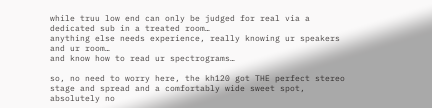while truu low end can only be judged for real via a dedicated sub in a treated room…
anything else needs experience, really knowing ur speakers and ur room…
and know how to read ur spectrograms…

so, no need to worry here, the kh120 got THE perfect stereo stage and spread and a comfortably wide sweet spot, absolutely no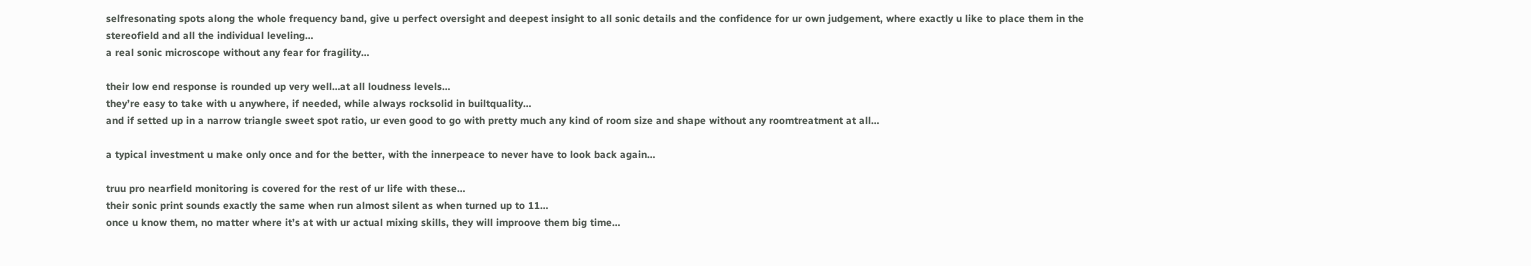selfresonating spots along the whole frequency band, give u perfect oversight and deepest insight to all sonic details and the confidence for ur own judgement, where exactly u like to place them in the stereofield and all the individual leveling…
a real sonic microscope without any fear for fragility…

their low end response is rounded up very well…at all loudness levels…
they’re easy to take with u anywhere, if needed, while always rocksolid in builtquality…
and if setted up in a narrow triangle sweet spot ratio, ur even good to go with pretty much any kind of room size and shape without any roomtreatment at all…

a typical investment u make only once and for the better, with the innerpeace to never have to look back again…

truu pro nearfield monitoring is covered for the rest of ur life with these…
their sonic print sounds exactly the same when run almost silent as when turned up to 11…
once u know them, no matter where it’s at with ur actual mixing skills, they will improove them big time…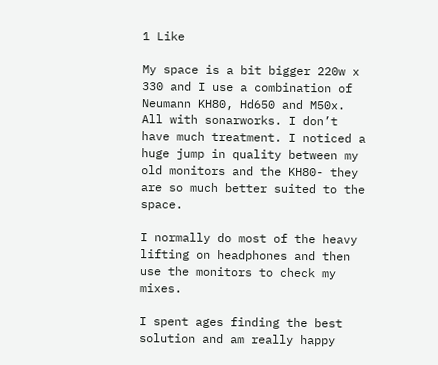1 Like

My space is a bit bigger 220w x 330 and I use a combination of Neumann KH80, Hd650 and M50x. All with sonarworks. I don’t have much treatment. I noticed a huge jump in quality between my old monitors and the KH80- they are so much better suited to the space.

I normally do most of the heavy lifting on headphones and then use the monitors to check my mixes.

I spent ages finding the best solution and am really happy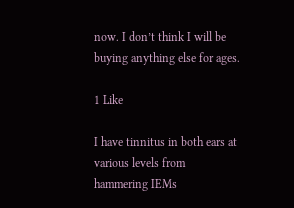now. I don’t think I will be buying anything else for ages.

1 Like

I have tinnitus in both ears at various levels from hammering IEMs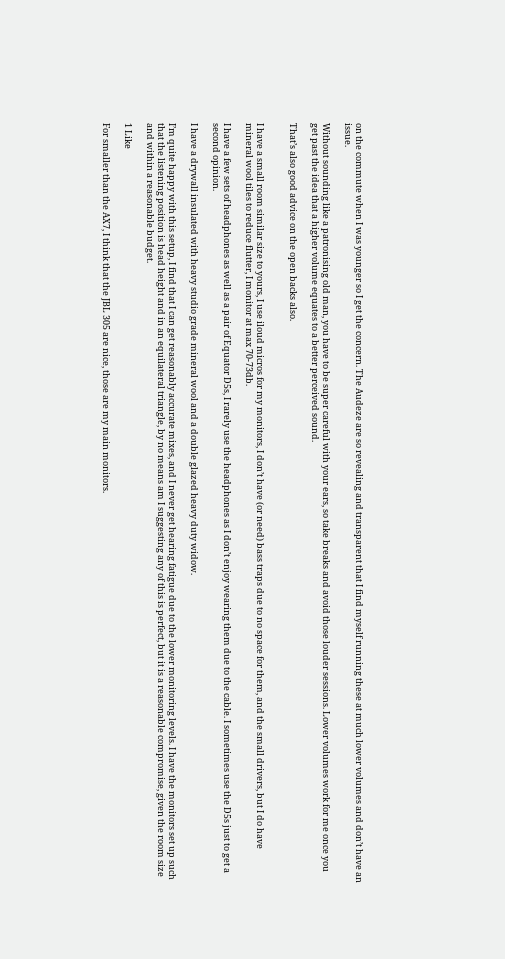on the commute when I was younger so I get the concern. The Audeze are so revealing and transparent that I find myself running these at much lower volumes and don’t have an issue.

Without sounding like a patronising old man, you have to be super careful with your ears, so take breaks and avoid those louder sessions. Lower volumes work for me once you get past the idea that a higher volume equates to a better perceived sound.

That’s also good advice on the open backs also.


I have a small room similar size to yours, I use iloud micros for my monitors, I don’t have (or need) bass traps due to no space for them, and the small drivers, but I do have mineral wool tiles to reduce flutter, I monitor at max 70-73db.

I have a few sets of headphones as well as a pair of Equator D5s, I rarely use the headphones as I don’t enjoy wearing them due to the cable. I sometimes use the D5s just to get a second opinion.

I have a drywall insulated with heavy studio grade mineral wool and a double glazed heavy duty widow.

I’m quite happy with this setup, I find that I can get reasonably accurate mixes, and I never get hearing fatigue due to the lower monitoring levels. I have the monitors set up such that the listening position is head height and in an equilateral triangle, by no means am I suggesting any of this is perfect, but it is a reasonable compromise, given the room size and within a reasonable budget.

1 Like

For smaller than the AX7, I think that the JBL 305 are nice, those are my main monitors.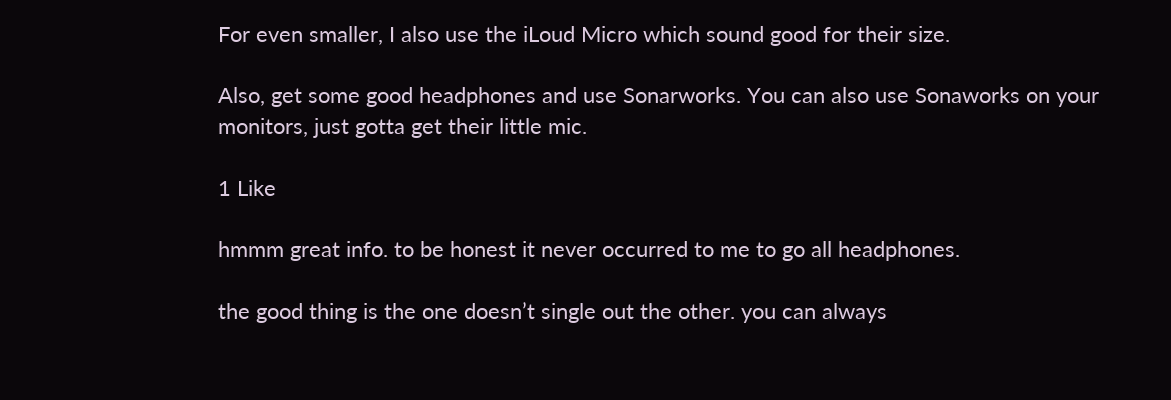For even smaller, I also use the iLoud Micro which sound good for their size.

Also, get some good headphones and use Sonarworks. You can also use Sonaworks on your monitors, just gotta get their little mic.

1 Like

hmmm great info. to be honest it never occurred to me to go all headphones.

the good thing is the one doesn’t single out the other. you can always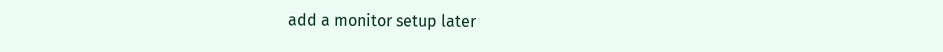add a monitor setup later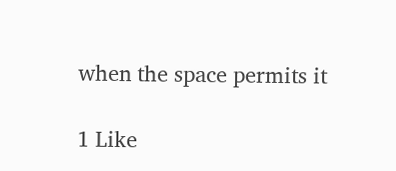when the space permits it

1 Like